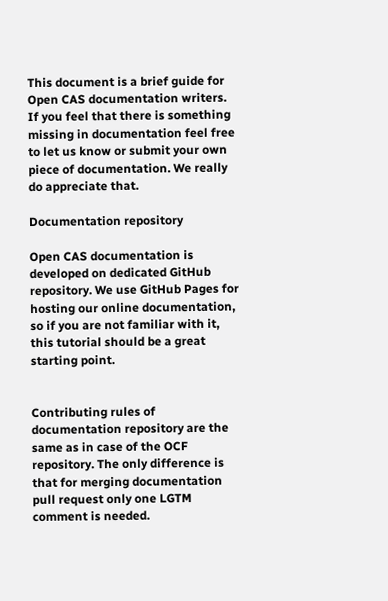This document is a brief guide for Open CAS documentation writers. If you feel that there is something missing in documentation feel free to let us know or submit your own piece of documentation. We really do appreciate that.

Documentation repository

Open CAS documentation is developed on dedicated GitHub repository. We use GitHub Pages for hosting our online documentation, so if you are not familiar with it, this tutorial should be a great starting point.


Contributing rules of documentation repository are the same as in case of the OCF repository. The only difference is that for merging documentation pull request only one LGTM comment is needed.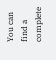You can find a complete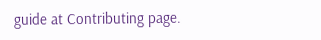guide at Contributing page.